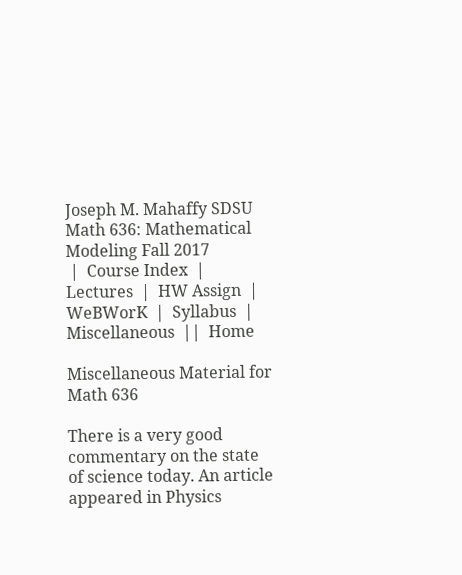Joseph M. Mahaffy SDSU
Math 636: Mathematical Modeling Fall 2017
 |  Course Index  |  Lectures  |  HW Assign  |  WeBWorK  |  Syllabus  |  Miscellaneous  ||  Home

Miscellaneous Material for Math 636

There is a very good commentary on the state of science today. An article appeared in Physics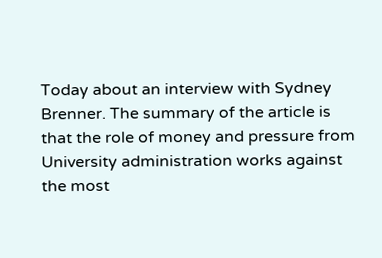Today about an interview with Sydney Brenner. The summary of the article is that the role of money and pressure from University administration works against the most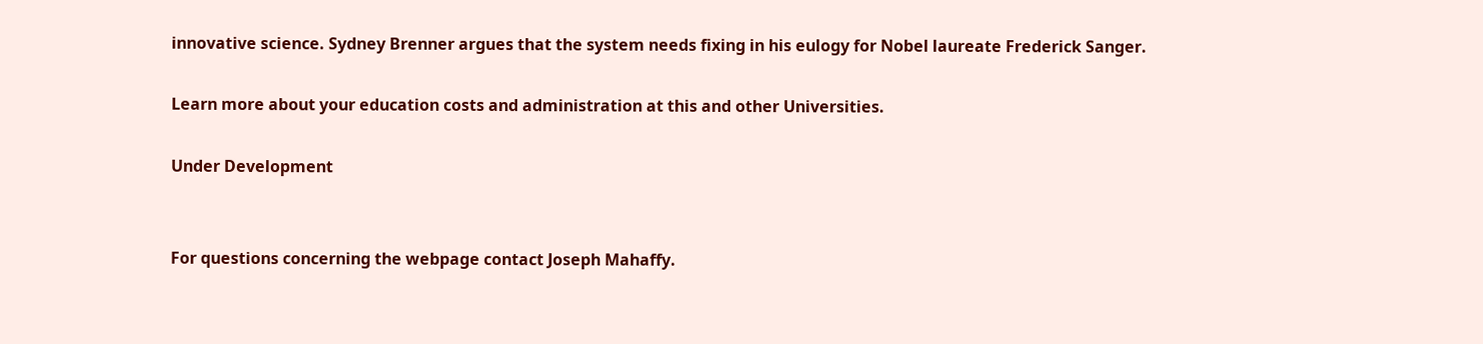innovative science. Sydney Brenner argues that the system needs fixing in his eulogy for Nobel laureate Frederick Sanger.

Learn more about your education costs and administration at this and other Universities.

Under Development


For questions concerning the webpage contact Joseph Mahaffy.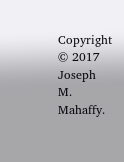Copyright © 2017 Joseph M. Mahaffy.